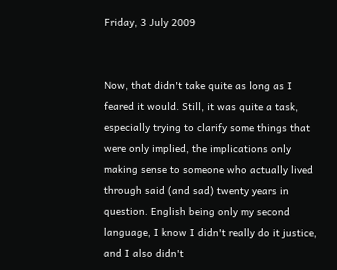Friday, 3 July 2009


Now, that didn't take quite as long as I feared it would. Still, it was quite a task, especially trying to clarify some things that were only implied, the implications only making sense to someone who actually lived through said (and sad) twenty years in question. English being only my second language, I know I didn't really do it justice, and I also didn't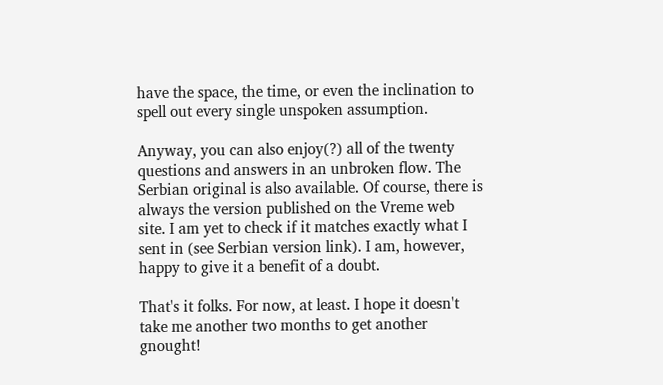have the space, the time, or even the inclination to spell out every single unspoken assumption.

Anyway, you can also enjoy(?) all of the twenty questions and answers in an unbroken flow. The Serbian original is also available. Of course, there is always the version published on the Vreme web site. I am yet to check if it matches exactly what I sent in (see Serbian version link). I am, however, happy to give it a benefit of a doubt.

That's it folks. For now, at least. I hope it doesn't take me another two months to get another gnought!